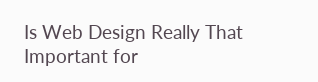Is Web Design Really That Important for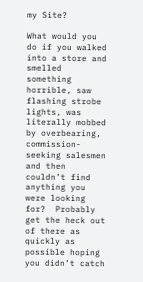my Site?

What would you do if you walked into a store and smelled something horrible, saw flashing strobe lights, was literally mobbed by overbearing, commission-seeking salesmen and then couldn’t find anything you were looking for?  Probably get the heck out of there as quickly as possible hoping you didn’t catch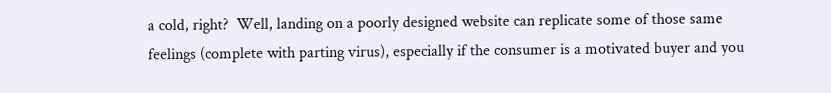a cold, right?  Well, landing on a poorly designed website can replicate some of those same feelings (complete with parting virus), especially if the consumer is a motivated buyer and you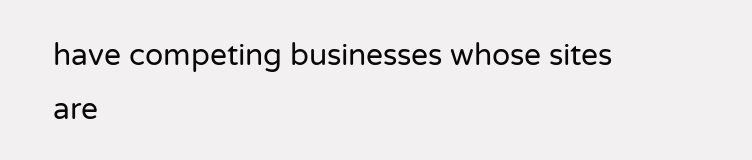have competing businesses whose sites are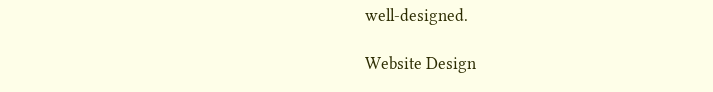well-designed.

Website Design